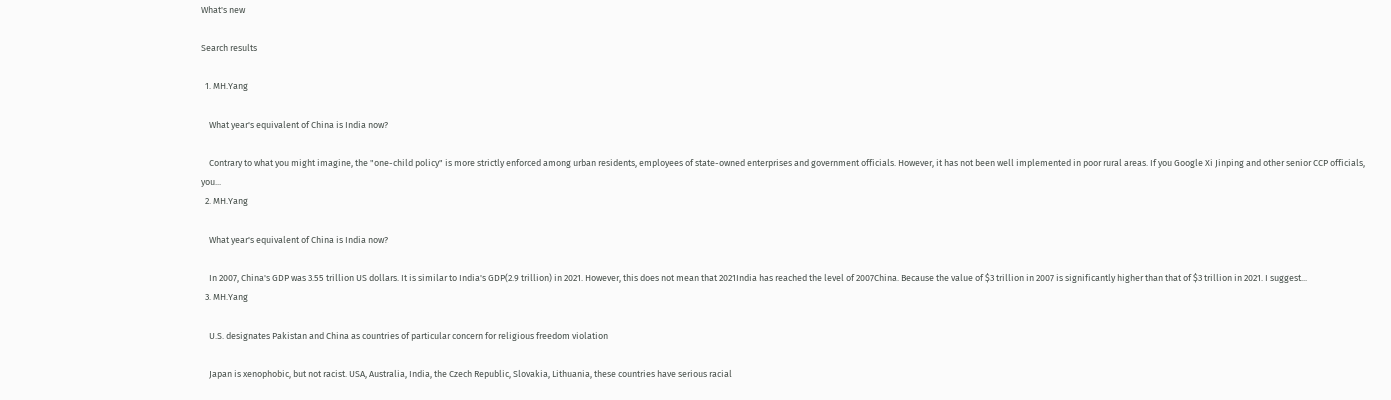What's new

Search results

  1. MH.Yang

    What year's equivalent of China is India now?

    Contrary to what you might imagine, the "one-child policy" is more strictly enforced among urban residents, employees of state-owned enterprises and government officials. However, it has not been well implemented in poor rural areas. If you Google Xi Jinping and other senior CCP officials, you...
  2. MH.Yang

    What year's equivalent of China is India now?

    In 2007, China's GDP was 3.55 trillion US dollars. It is similar to India's GDP(2.9 trillion) in 2021. However, this does not mean that 2021India has reached the level of 2007China. Because the value of $3 trillion in 2007 is significantly higher than that of $3 trillion in 2021. I suggest...
  3. MH.Yang

    U.S. designates Pakistan and China as countries of particular concern for religious freedom violation

    Japan is xenophobic, but not racist. USA, Australia, India, the Czech Republic, Slovakia, Lithuania, these countries have serious racial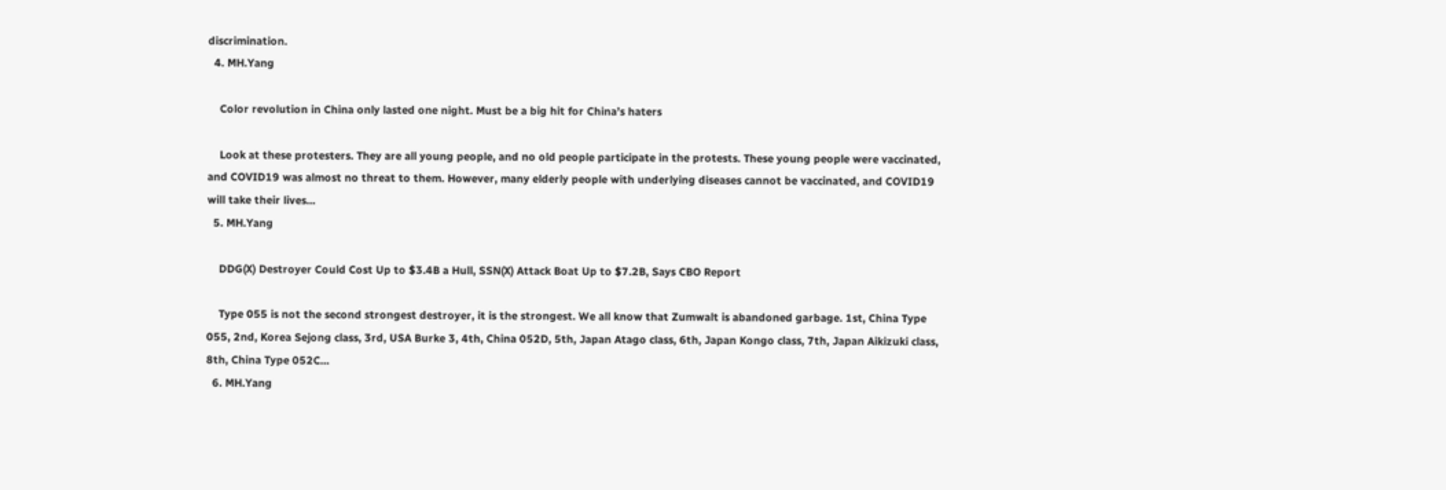discrimination.
  4. MH.Yang

    Color revolution in China only lasted one night. Must be a big hit for China’s haters

    Look at these protesters. They are all young people, and no old people participate in the protests. These young people were vaccinated, and COVID19 was almost no threat to them. However, many elderly people with underlying diseases cannot be vaccinated, and COVID19 will take their lives...
  5. MH.Yang

    DDG(X) Destroyer Could Cost Up to $3.4B a Hull, SSN(X) Attack Boat Up to $7.2B, Says CBO Report

    Type 055 is not the second strongest destroyer, it is the strongest. We all know that Zumwalt is abandoned garbage. 1st, China Type 055, 2nd, Korea Sejong class, 3rd, USA Burke 3, 4th, China 052D, 5th, Japan Atago class, 6th, Japan Kongo class, 7th, Japan Aikizuki class, 8th, China Type 052C...
  6. MH.Yang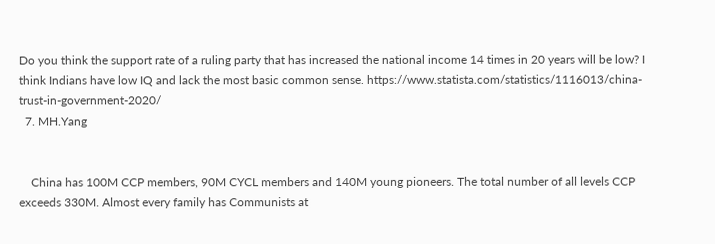Do you think the support rate of a ruling party that has increased the national income 14 times in 20 years will be low? I think Indians have low IQ and lack the most basic common sense. https://www.statista.com/statistics/1116013/china-trust-in-government-2020/
  7. MH.Yang


    China has 100M CCP members, 90M CYCL members and 140M young pioneers. The total number of all levels CCP exceeds 330M. Almost every family has Communists at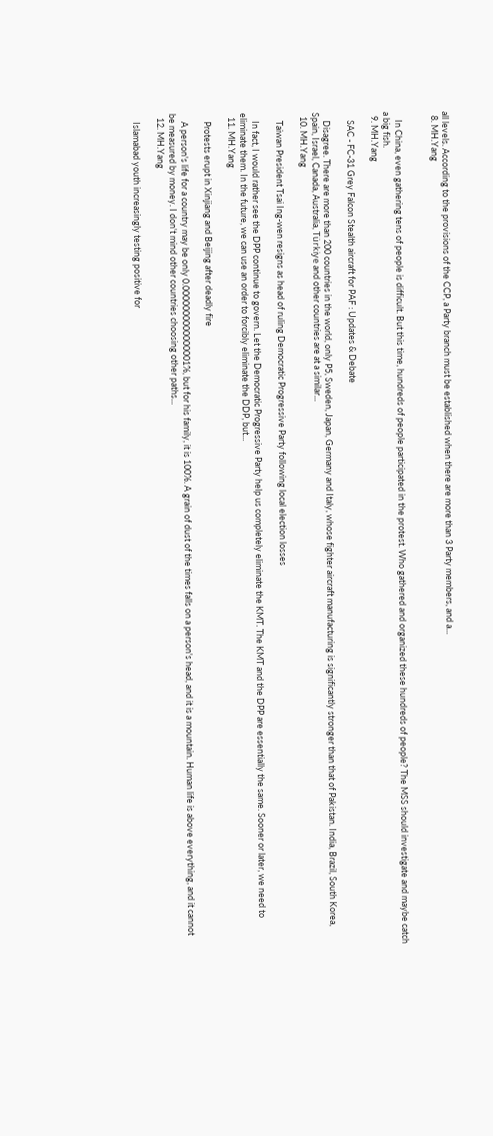all levels. According to the provisions of the CCP, a Party branch must be established when there are more than 3 Party members, and a...
  8. MH.Yang


    In China, even gathering tens of people is difficult. But this time, hundreds of people participated in the protest. Who gathered and organized these hundreds of people? The MSS should investigate and maybe catch a big fish.
  9. MH.Yang

    SAC - FC-31 Grey Falcon Stealth aircraft for PAF : Updates & Debate

    Disagree. There are more than 200 countries in the world, only P5, Sweden, Japan, Germany and Italy, whose fighter aircraft manufacturing is significantly stronger than that of Pakistan. India, Brazil, South Korea, Spain, Israel, Canada, Australia, Türkiye and other countries are at a similar...
  10. MH.Yang

    Taiwan President Tsai Ing-wen resigns as head of ruling Democratic Progressive Party following local election losses

    In fact, I would rather see the DPP continue to govern. Let the Democratic Progressive Party help us completely eliminate the KMT. The KMT and the DPP are essentially the same. Sooner or later, we need to eliminate them. In the future, we can use an order to forcibly eliminate the DDP, but...
  11. MH.Yang

    Protests erupt in Xinjiang and Beijing after deadly fire

    A person's life for a country may be only 0.0000000000000001%, but for his family, it is 100%. A grain of dust of the times falls on a person's head, and it is a mountain. Human life is above everything, and it cannot be measured by money. I don't mind other countries choosing other paths...
  12. MH.Yang

    Islamabad youth increasingly testing positive for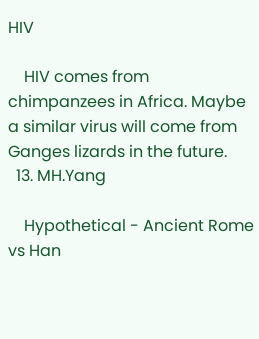HIV

    HIV comes from chimpanzees in Africa. Maybe a similar virus will come from Ganges lizards in the future.
  13. MH.Yang

    Hypothetical - Ancient Rome vs Han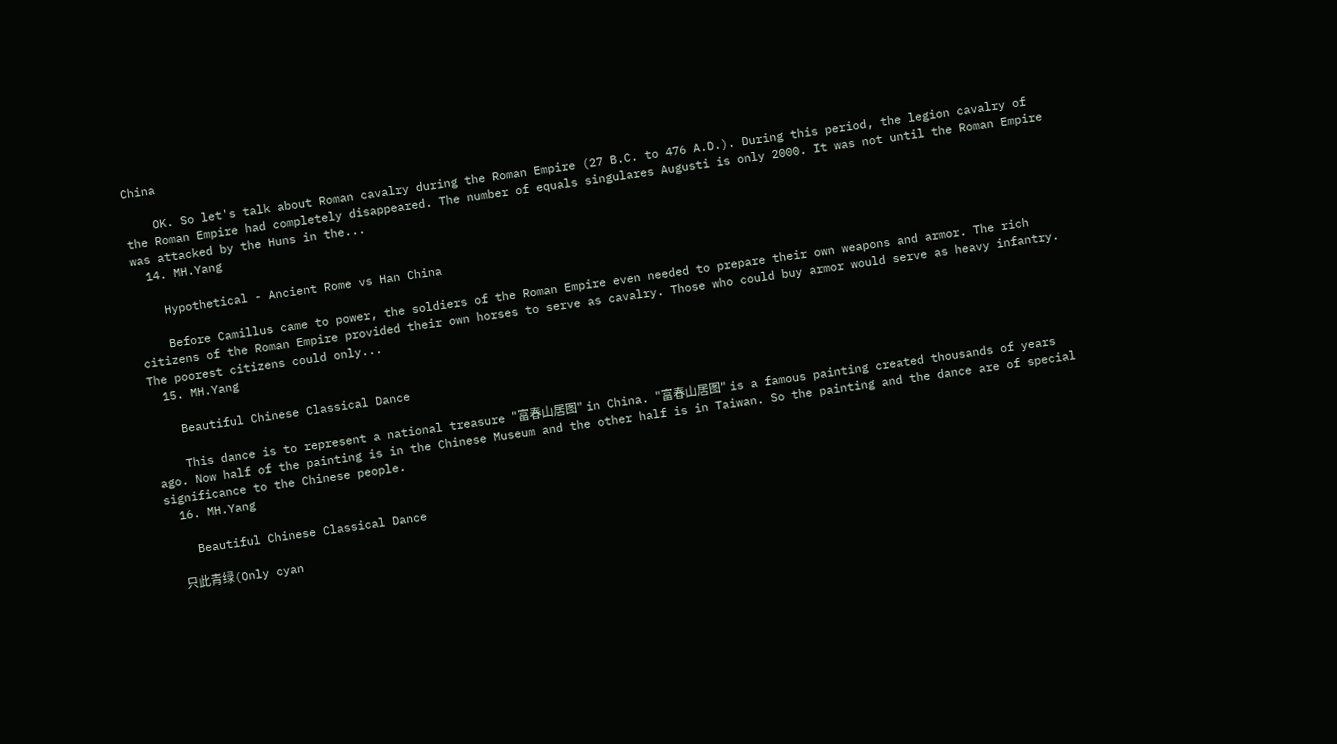China

    OK. So let's talk about Roman cavalry during the Roman Empire (27 B.C. to 476 A.D.). During this period, the legion cavalry of the Roman Empire had completely disappeared. The number of equals singulares Augusti is only 2000. It was not until the Roman Empire was attacked by the Huns in the...
  14. MH.Yang

    Hypothetical - Ancient Rome vs Han China

    Before Camillus came to power, the soldiers of the Roman Empire even needed to prepare their own weapons and armor. The rich citizens of the Roman Empire provided their own horses to serve as cavalry. Those who could buy armor would serve as heavy infantry. The poorest citizens could only...
  15. MH.Yang

    Beautiful Chinese Classical Dance

    This dance is to represent a national treasure "富春山居图" in China. "富春山居图" is a famous painting created thousands of years ago. Now half of the painting is in the Chinese Museum and the other half is in Taiwan. So the painting and the dance are of special significance to the Chinese people.
  16. MH.Yang

    Beautiful Chinese Classical Dance

    只此青绿(Only cyan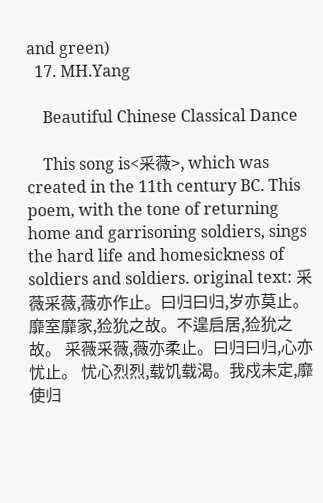and green)
  17. MH.Yang

    Beautiful Chinese Classical Dance

    This song is<采薇>, which was created in the 11th century BC. This poem, with the tone of returning home and garrisoning soldiers, sings the hard life and homesickness of soldiers and soldiers. original text: 采薇采薇,薇亦作止。曰归曰归,岁亦莫止。 靡室靡家,猃狁之故。不遑启居,猃狁之故。 采薇采薇,薇亦柔止。曰归曰归,心亦忧止。 忧心烈烈,载饥载渴。我戍未定,靡使归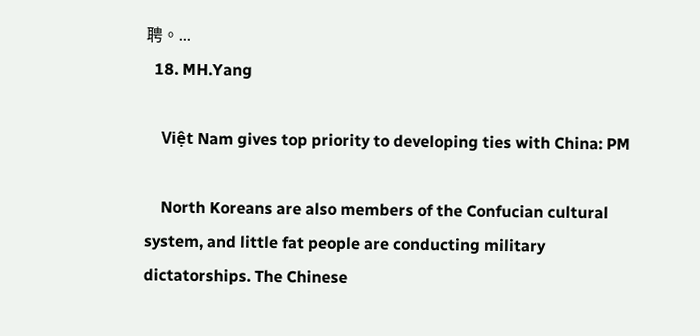聘。...
  18. MH.Yang

    Việt Nam gives top priority to developing ties with China: PM

    North Koreans are also members of the Confucian cultural system, and little fat people are conducting military dictatorships. The Chinese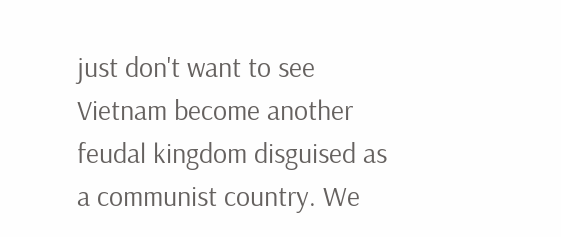just don't want to see Vietnam become another feudal kingdom disguised as a communist country. We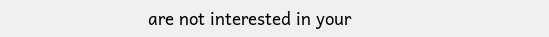are not interested in your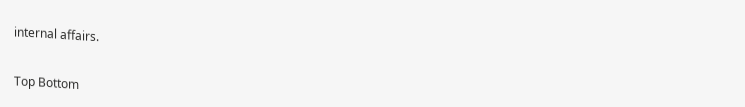internal affairs.

Top Bottom